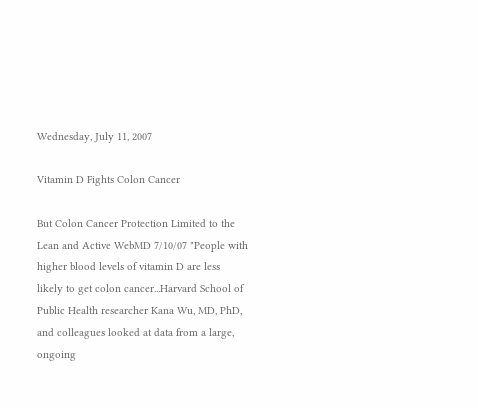Wednesday, July 11, 2007

Vitamin D Fights Colon Cancer

But Colon Cancer Protection Limited to the Lean and Active WebMD 7/10/07 "People with higher blood levels of vitamin D are less likely to get colon cancer...Harvard School of Public Health researcher Kana Wu, MD, PhD, and colleagues looked at data from a large, ongoing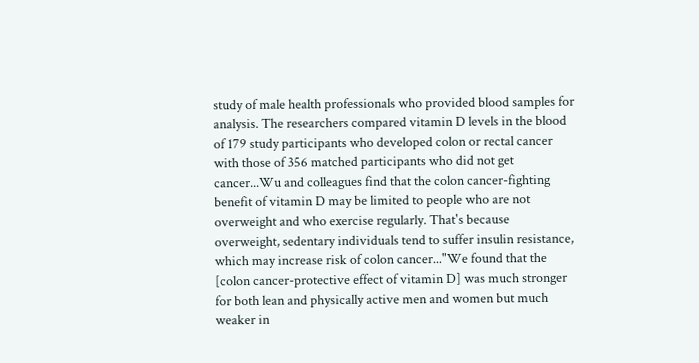study of male health professionals who provided blood samples for analysis. The researchers compared vitamin D levels in the blood of 179 study participants who developed colon or rectal cancer with those of 356 matched participants who did not get cancer...Wu and colleagues find that the colon cancer-fighting benefit of vitamin D may be limited to people who are not overweight and who exercise regularly. That's because overweight, sedentary individuals tend to suffer insulin resistance, which may increase risk of colon cancer..."We found that the [colon cancer-protective effect of vitamin D] was much stronger for both lean and physically active men and women but much weaker in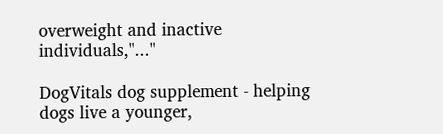overweight and inactive individuals,"..."

DogVitals dog supplement - helping dogs live a younger,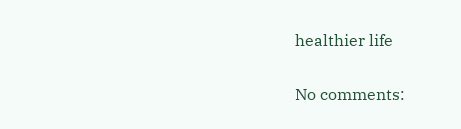healthier life

No comments: